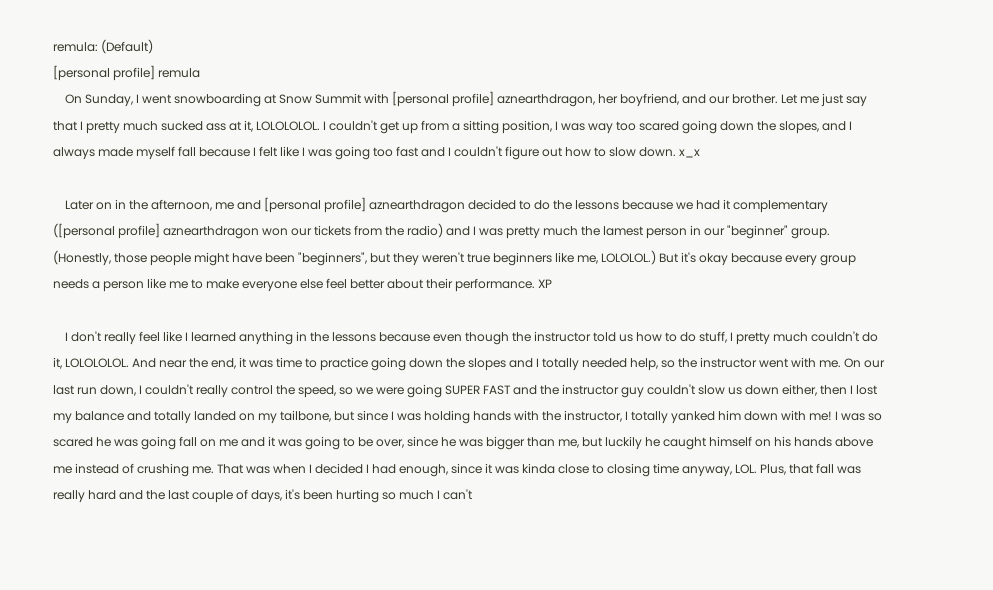remula: (Default)
[personal profile] remula
    On Sunday, I went snowboarding at Snow Summit with [personal profile] aznearthdragon, her boyfriend, and our brother. Let me just say that I pretty much sucked ass at it, LOLOLOLOL. I couldn't get up from a sitting position, I was way too scared going down the slopes, and I always made myself fall because I felt like I was going too fast and I couldn't figure out how to slow down. x_x

    Later on in the afternoon, me and [personal profile] aznearthdragon decided to do the lessons because we had it complementary ([personal profile] aznearthdragon won our tickets from the radio) and I was pretty much the lamest person in our "beginner" group. (Honestly, those people might have been "beginners", but they weren't true beginners like me, LOLOLOL.) But it's okay because every group needs a person like me to make everyone else feel better about their performance. XP

    I don't really feel like I learned anything in the lessons because even though the instructor told us how to do stuff, I pretty much couldn't do it, LOLOLOLOL. And near the end, it was time to practice going down the slopes and I totally needed help, so the instructor went with me. On our last run down, I couldn't really control the speed, so we were going SUPER FAST and the instructor guy couldn't slow us down either, then I lost my balance and totally landed on my tailbone, but since I was holding hands with the instructor, I totally yanked him down with me! I was so scared he was going fall on me and it was going to be over, since he was bigger than me, but luckily he caught himself on his hands above me instead of crushing me. That was when I decided I had enough, since it was kinda close to closing time anyway, LOL. Plus, that fall was really hard and the last couple of days, it's been hurting so much I can't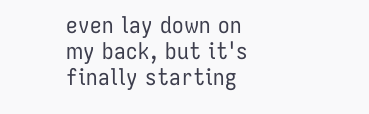even lay down on my back, but it's finally starting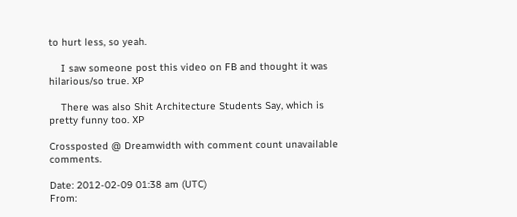to hurt less, so yeah.

    I saw someone post this video on FB and thought it was hilarious/so true. XP

    There was also Shit Architecture Students Say, which is pretty funny too. XP

Crossposted @ Dreamwidth with comment count unavailable comments.

Date: 2012-02-09 01:38 am (UTC)
From: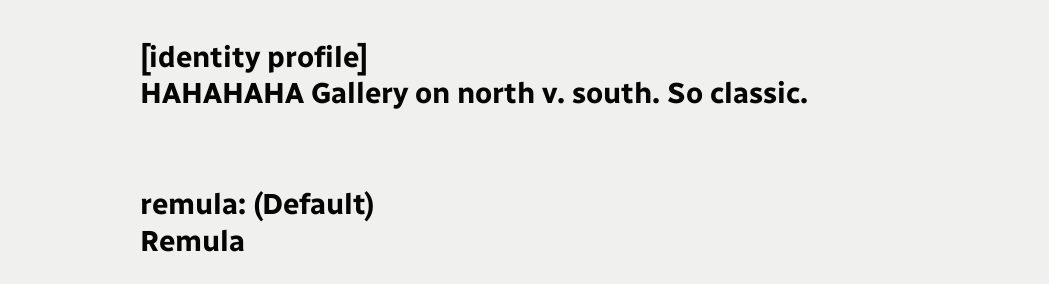[identity profile]
HAHAHAHA Gallery on north v. south. So classic.


remula: (Default)
Remula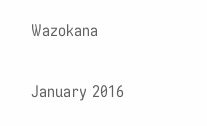Wazokana

January 2016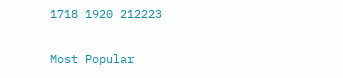1718 1920 212223

Most Popular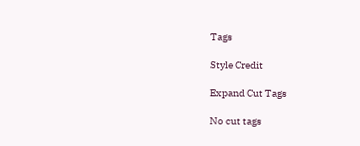Tags

Style Credit

Expand Cut Tags

No cut tags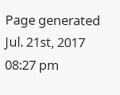Page generated Jul. 21st, 2017 08:27 pm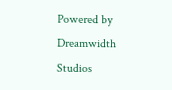Powered by Dreamwidth Studios